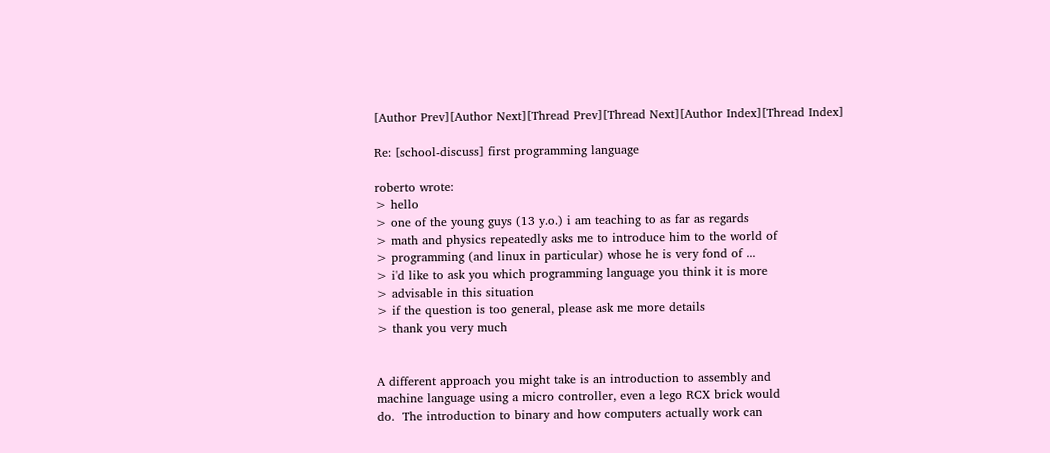[Author Prev][Author Next][Thread Prev][Thread Next][Author Index][Thread Index]

Re: [school-discuss] first programming language

roberto wrote:
> hello
> one of the young guys (13 y.o.) i am teaching to as far as regards
> math and physics repeatedly asks me to introduce him to the world of
> programming (and linux in particular) whose he is very fond of ...
> i'd like to ask you which programming language you think it is more
> advisable in this situation
> if the question is too general, please ask me more details
> thank you very much


A different approach you might take is an introduction to assembly and
machine language using a micro controller, even a lego RCX brick would
do.  The introduction to binary and how computers actually work can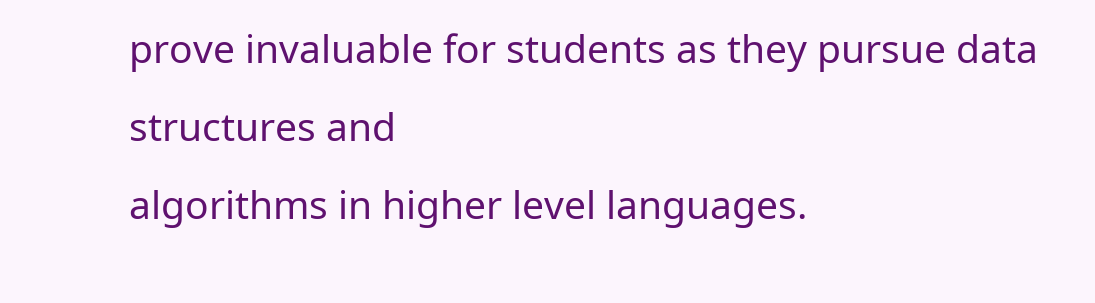prove invaluable for students as they pursue data structures and
algorithms in higher level languages.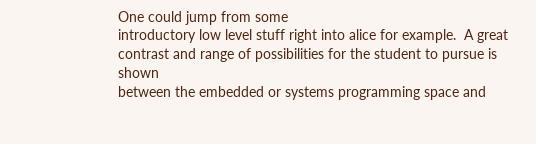One could jump from some
introductory low level stuff right into alice for example.  A great
contrast and range of possibilities for the student to pursue is shown
between the embedded or systems programming space and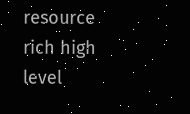resource rich high
level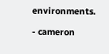environments.

- cameron